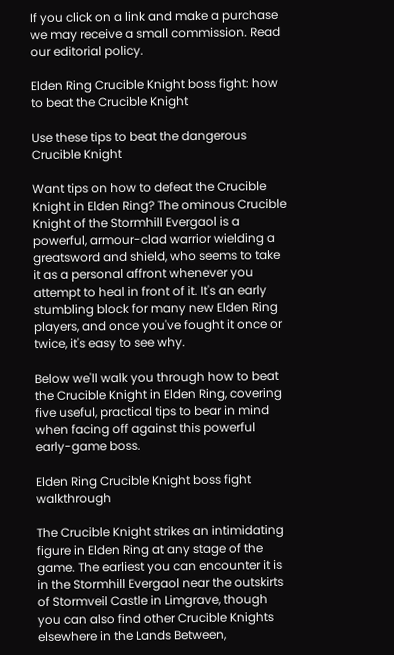If you click on a link and make a purchase we may receive a small commission. Read our editorial policy.

Elden Ring Crucible Knight boss fight: how to beat the Crucible Knight

Use these tips to beat the dangerous Crucible Knight

Want tips on how to defeat the Crucible Knight in Elden Ring? The ominous Crucible Knight of the Stormhill Evergaol is a powerful, armour-clad warrior wielding a greatsword and shield, who seems to take it as a personal affront whenever you attempt to heal in front of it. It's an early stumbling block for many new Elden Ring players, and once you've fought it once or twice, it's easy to see why.

Below we'll walk you through how to beat the Crucible Knight in Elden Ring, covering five useful, practical tips to bear in mind when facing off against this powerful early-game boss.

Elden Ring Crucible Knight boss fight walkthrough

The Crucible Knight strikes an intimidating figure in Elden Ring at any stage of the game. The earliest you can encounter it is in the Stormhill Evergaol near the outskirts of Stormveil Castle in Limgrave, though you can also find other Crucible Knights elsewhere in the Lands Between,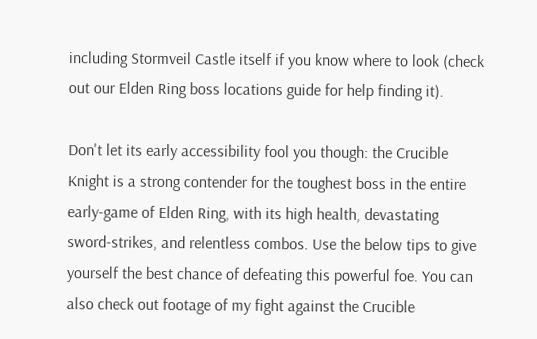including Stormveil Castle itself if you know where to look (check out our Elden Ring boss locations guide for help finding it).

Don't let its early accessibility fool you though: the Crucible Knight is a strong contender for the toughest boss in the entire early-game of Elden Ring, with its high health, devastating sword-strikes, and relentless combos. Use the below tips to give yourself the best chance of defeating this powerful foe. You can also check out footage of my fight against the Crucible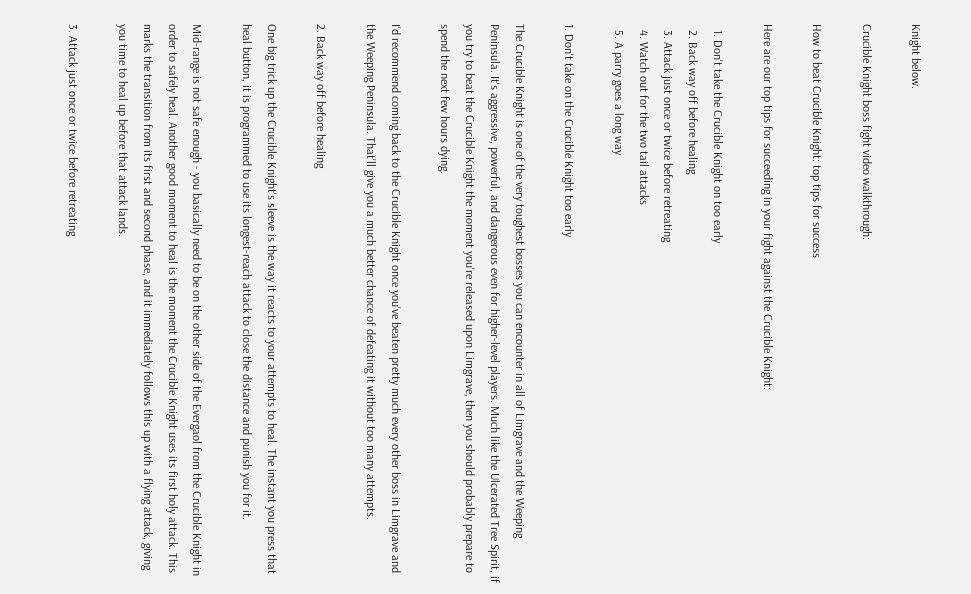Knight below.

Crucible Knight boss fight video walkthrough:

How to beat Crucible Knight: top tips for success

Here are our top tips for succeeding in your fight against the Crucible Knight:

  1. Don't take the Crucible Knight on too early
  2. Back way off before healing
  3. Attack just once or twice before retreating
  4. Watch out for the two tail attacks
  5. A parry goes a long way

1. Don't take on the Crucible Knight too early

The Crucible Knight is one of the very toughest bosses you can encounter in all of Limgrave and the Weeping Peninsula. It's aggressive, powerful, and dangerous even for higher-level players. Much like the Ulcerated Tree Spirit, if you try to beat the Crucible Knight the moment you're released upon Limgrave, then you should probably prepare to spend the next few hours dying.

I'd recommend coming back to the Crucible Knight once you've beaten pretty much every other boss in Limgrave and the Weeping Peninsula. That'll give you a much better chance of defeating it without too many attempts.

2. Back way off before healing

One big trick up the Crucible Knight's sleeve is the way it reacts to your attempts to heal. The instant you press that heal button, it is programmed to use its longest-reach attack to close the distance and punish you for it.

Mid-range is not safe enough - you basically need to be on the other side of the Evergaol from the Crucible Knight in order to safely heal. Another good moment to heal is the moment the Crucible Knight uses its first holy attack. This marks the transition from its first and second phase, and it immediately follows this up with a flying attack, giving you time to heal up before that attack lands.

3. Attack just once or twice before retreating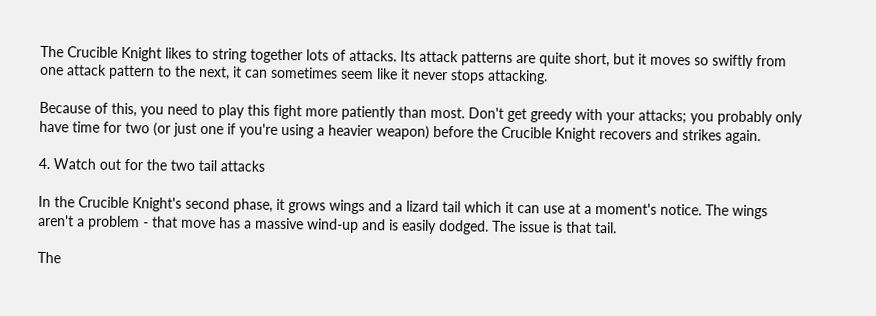The Crucible Knight likes to string together lots of attacks. Its attack patterns are quite short, but it moves so swiftly from one attack pattern to the next, it can sometimes seem like it never stops attacking.

Because of this, you need to play this fight more patiently than most. Don't get greedy with your attacks; you probably only have time for two (or just one if you're using a heavier weapon) before the Crucible Knight recovers and strikes again.

4. Watch out for the two tail attacks

In the Crucible Knight's second phase, it grows wings and a lizard tail which it can use at a moment's notice. The wings aren't a problem - that move has a massive wind-up and is easily dodged. The issue is that tail.

The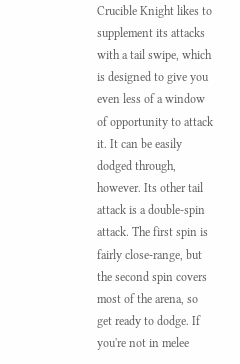Crucible Knight likes to supplement its attacks with a tail swipe, which is designed to give you even less of a window of opportunity to attack it. It can be easily dodged through, however. Its other tail attack is a double-spin attack. The first spin is fairly close-range, but the second spin covers most of the arena, so get ready to dodge. If you're not in melee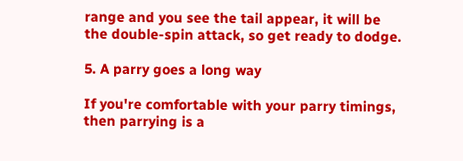range and you see the tail appear, it will be the double-spin attack, so get ready to dodge.

5. A parry goes a long way

If you're comfortable with your parry timings, then parrying is a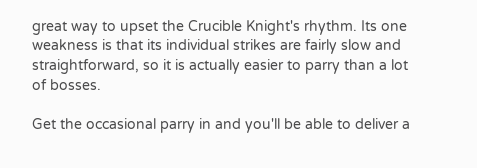great way to upset the Crucible Knight's rhythm. Its one weakness is that its individual strikes are fairly slow and straightforward, so it is actually easier to parry than a lot of bosses.

Get the occasional parry in and you'll be able to deliver a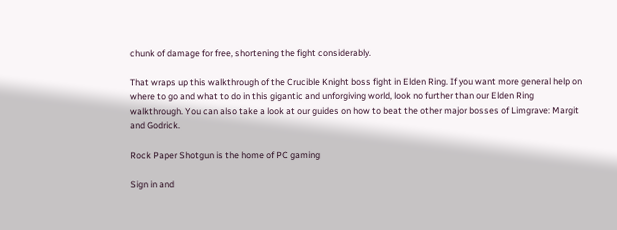chunk of damage for free, shortening the fight considerably.

That wraps up this walkthrough of the Crucible Knight boss fight in Elden Ring. If you want more general help on where to go and what to do in this gigantic and unforgiving world, look no further than our Elden Ring walkthrough. You can also take a look at our guides on how to beat the other major bosses of Limgrave: Margit and Godrick.

Rock Paper Shotgun is the home of PC gaming

Sign in and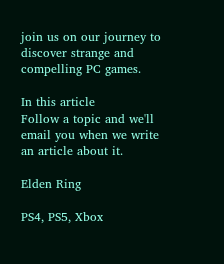join us on our journey to discover strange and compelling PC games.

In this article
Follow a topic and we'll email you when we write an article about it.

Elden Ring

PS4, PS5, Xbox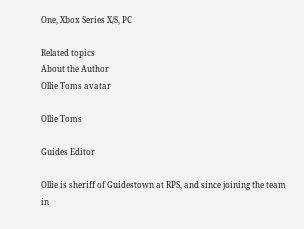One, Xbox Series X/S, PC

Related topics
About the Author
Ollie Toms avatar

Ollie Toms

Guides Editor

Ollie is sheriff of Guidestown at RPS, and since joining the team in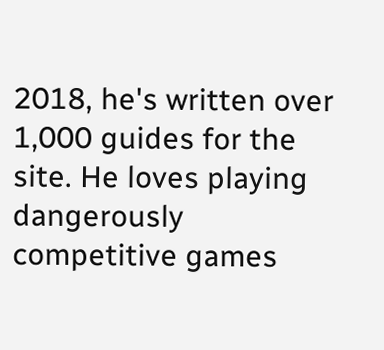2018, he's written over 1,000 guides for the site. He loves playing dangerously competitive games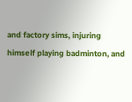and factory sims, injuring himself playing badminton, and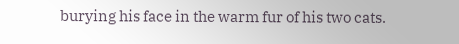burying his face in the warm fur of his two cats.